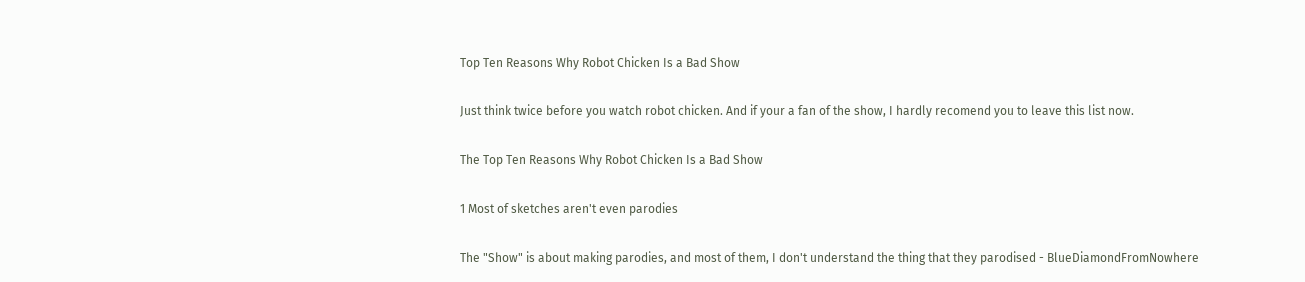Top Ten Reasons Why Robot Chicken Is a Bad Show

Just think twice before you watch robot chicken. And if your a fan of the show, I hardly recomend you to leave this list now.

The Top Ten Reasons Why Robot Chicken Is a Bad Show

1 Most of sketches aren't even parodies

The "Show" is about making parodies, and most of them, I don't understand the thing that they parodised - BlueDiamondFromNowhere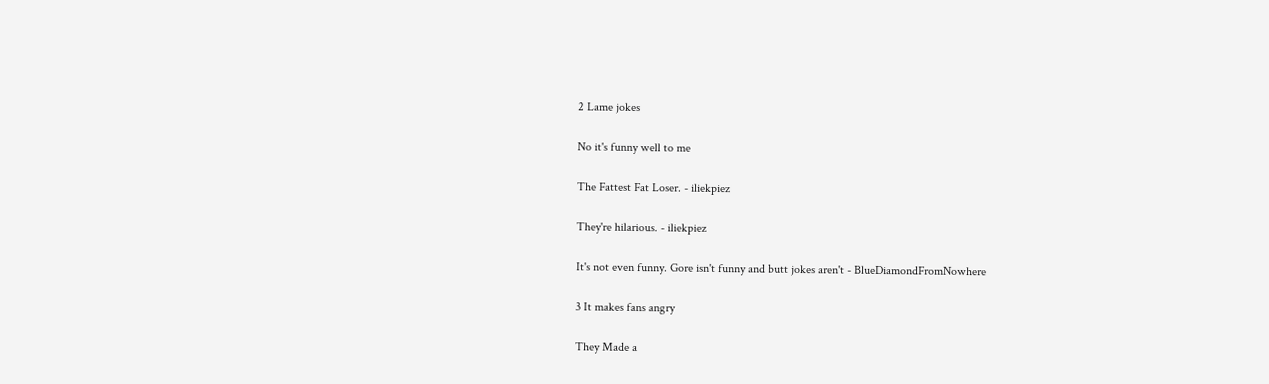2 Lame jokes

No it's funny well to me

The Fattest Fat Loser. - iliekpiez

They're hilarious. - iliekpiez

It's not even funny. Gore isn't funny and butt jokes aren't - BlueDiamondFromNowhere

3 It makes fans angry

They Made a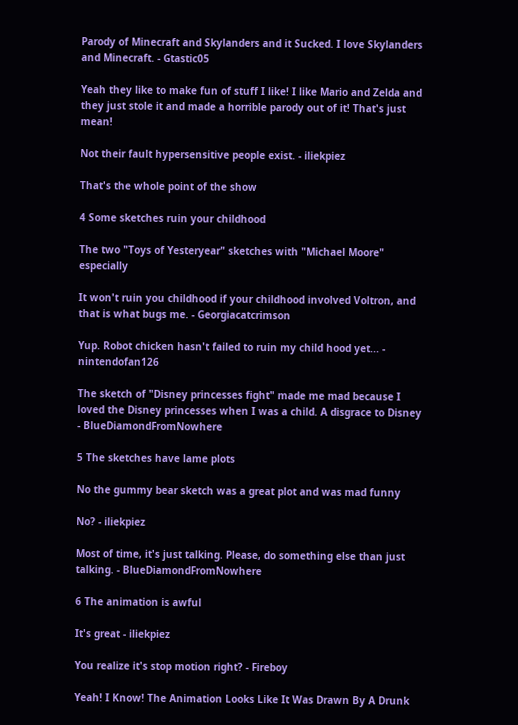Parody of Minecraft and Skylanders and it Sucked. I love Skylanders and Minecraft. - Gtastic05

Yeah they like to make fun of stuff I like! I like Mario and Zelda and they just stole it and made a horrible parody out of it! That's just mean!

Not their fault hypersensitive people exist. - iliekpiez

That's the whole point of the show

4 Some sketches ruin your childhood

The two "Toys of Yesteryear" sketches with "Michael Moore" especially

It won't ruin you childhood if your childhood involved Voltron, and that is what bugs me. - Georgiacatcrimson

Yup. Robot chicken hasn't failed to ruin my child hood yet... - nintendofan126

The sketch of "Disney princesses fight" made me mad because I loved the Disney princesses when I was a child. A disgrace to Disney - BlueDiamondFromNowhere

5 The sketches have lame plots

No the gummy bear sketch was a great plot and was mad funny

No? - iliekpiez

Most of time, it's just talking. Please, do something else than just talking. - BlueDiamondFromNowhere

6 The animation is awful

It's great - iliekpiez

You realize it's stop motion right? - Fireboy

Yeah! I Know! The Animation Looks Like It Was Drawn By A Drunk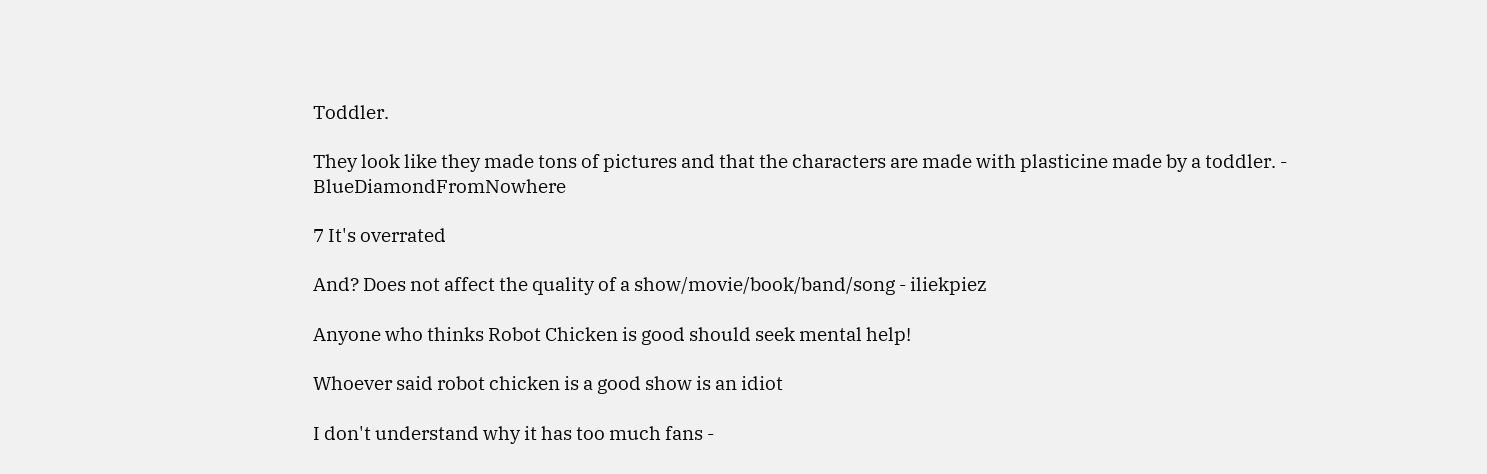Toddler.

They look like they made tons of pictures and that the characters are made with plasticine made by a toddler. - BlueDiamondFromNowhere

7 It's overrated

And? Does not affect the quality of a show/movie/book/band/song - iliekpiez

Anyone who thinks Robot Chicken is good should seek mental help!

Whoever said robot chicken is a good show is an idiot

I don't understand why it has too much fans -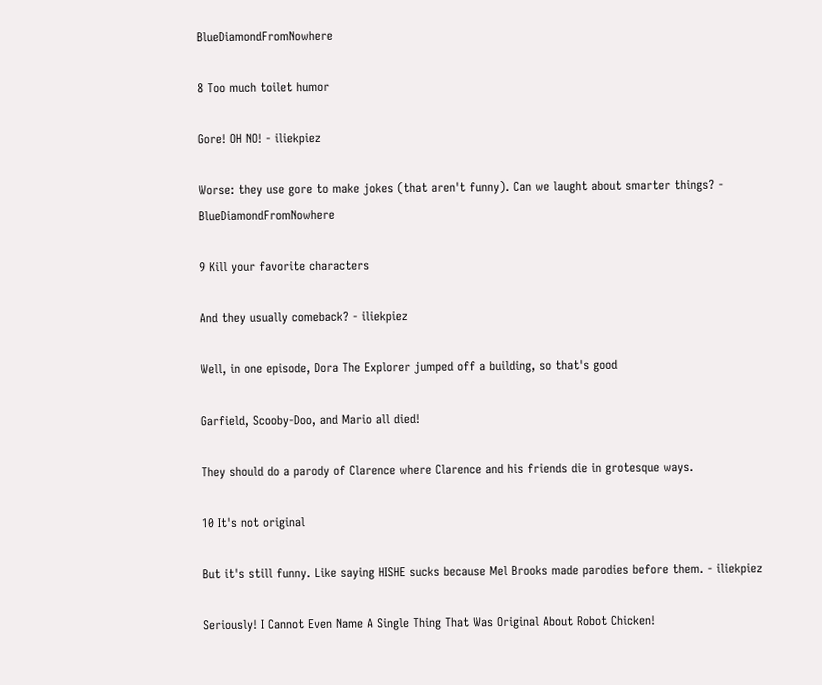BlueDiamondFromNowhere

8 Too much toilet humor

Gore! OH NO! - iliekpiez

Worse: they use gore to make jokes (that aren't funny). Can we laught about smarter things? - BlueDiamondFromNowhere

9 Kill your favorite characters

And they usually comeback? - iliekpiez

Well, in one episode, Dora The Explorer jumped off a building, so that's good

Garfield, Scooby-Doo, and Mario all died!

They should do a parody of Clarence where Clarence and his friends die in grotesque ways.

10 It's not original

But it's still funny. Like saying HISHE sucks because Mel Brooks made parodies before them. - iliekpiez

Seriously! I Cannot Even Name A Single Thing That Was Original About Robot Chicken!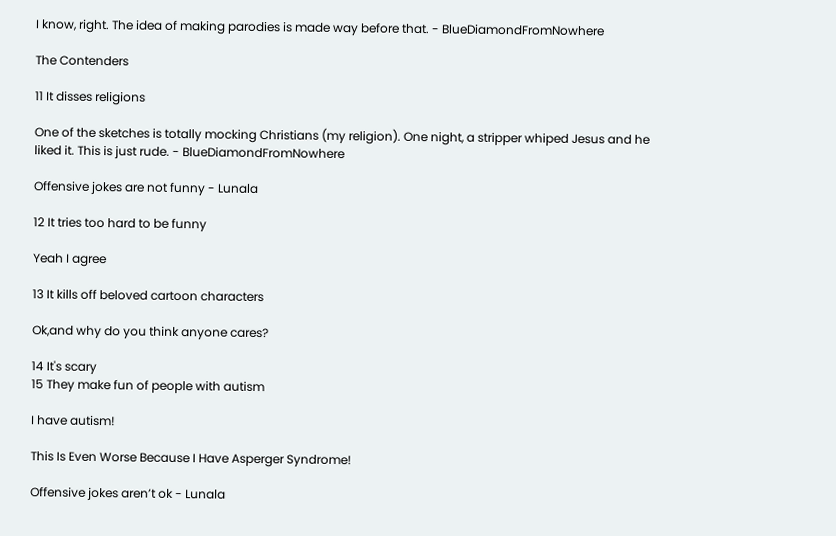I know, right. The idea of making parodies is made way before that. - BlueDiamondFromNowhere

The Contenders

11 It disses religions

One of the sketches is totally mocking Christians (my religion). One night, a stripper whiped Jesus and he liked it. This is just rude. - BlueDiamondFromNowhere

Offensive jokes are not funny - Lunala

12 It tries too hard to be funny

Yeah I agree

13 It kills off beloved cartoon characters

Ok,and why do you think anyone cares?

14 It's scary
15 They make fun of people with autism

I have autism!

This Is Even Worse Because I Have Asperger Syndrome!

Offensive jokes aren’t ok - Lunala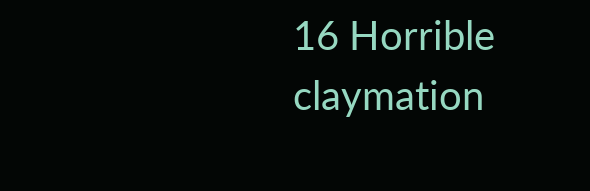16 Horrible claymation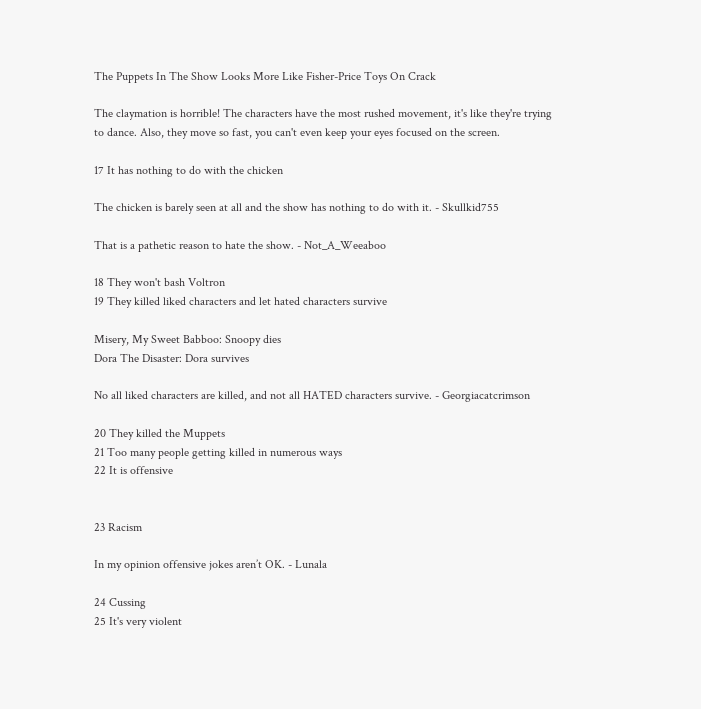The Puppets In The Show Looks More Like Fisher-Price Toys On Crack

The claymation is horrible! The characters have the most rushed movement, it's like they're trying to dance. Also, they move so fast, you can't even keep your eyes focused on the screen.

17 It has nothing to do with the chicken

The chicken is barely seen at all and the show has nothing to do with it. - Skullkid755

That is a pathetic reason to hate the show. - Not_A_Weeaboo

18 They won't bash Voltron
19 They killed liked characters and let hated characters survive

Misery, My Sweet Babboo: Snoopy dies
Dora The Disaster: Dora survives

No all liked characters are killed, and not all HATED characters survive. - Georgiacatcrimson

20 They killed the Muppets
21 Too many people getting killed in numerous ways
22 It is offensive


23 Racism

In my opinion offensive jokes aren’t OK. - Lunala

24 Cussing
25 It's very violent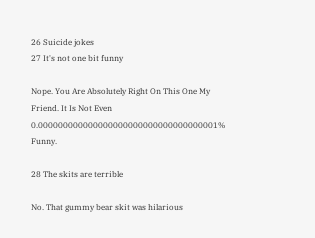26 Suicide jokes
27 It's not one bit funny

Nope. You Are Absolutely Right On This One My Friend. It Is Not Even 0.000000000000000000000000000000000001% Funny.

28 The skits are terrible

No. That gummy bear skit was hilarious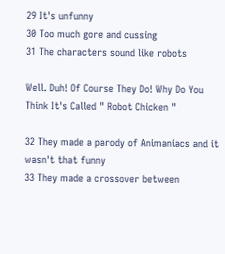29 It's unfunny
30 Too much gore and cussing
31 The characters sound like robots

Well. Duh! Of Course They Do! Why Do You Think It's Called " Robot Chicken "

32 They made a parody of Animaniacs and it wasn't that funny
33 They made a crossover between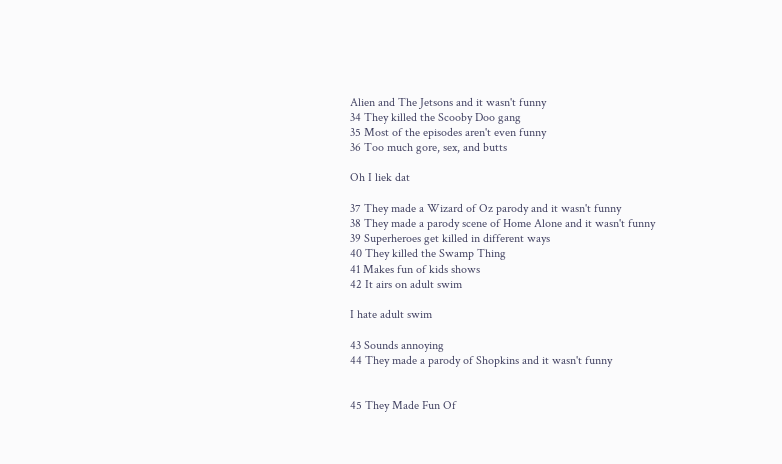Alien and The Jetsons and it wasn't funny
34 They killed the Scooby Doo gang
35 Most of the episodes aren't even funny
36 Too much gore, sex, and butts

Oh I liek dat

37 They made a Wizard of Oz parody and it wasn't funny
38 They made a parody scene of Home Alone and it wasn't funny
39 Superheroes get killed in different ways
40 They killed the Swamp Thing
41 Makes fun of kids shows
42 It airs on adult swim

I hate adult swim

43 Sounds annoying
44 They made a parody of Shopkins and it wasn't funny


45 They Made Fun Of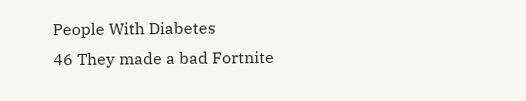People With Diabetes
46 They made a bad Fortnite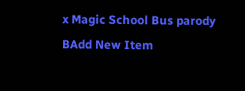x Magic School Bus parody
BAdd New Item